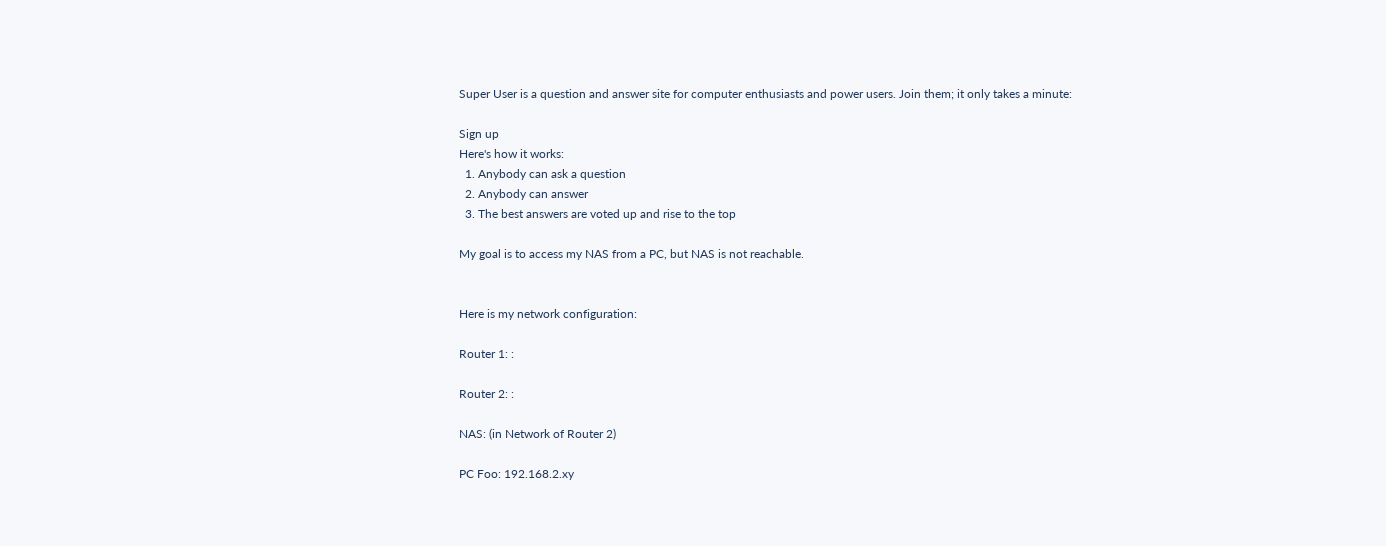Super User is a question and answer site for computer enthusiasts and power users. Join them; it only takes a minute:

Sign up
Here's how it works:
  1. Anybody can ask a question
  2. Anybody can answer
  3. The best answers are voted up and rise to the top

My goal is to access my NAS from a PC, but NAS is not reachable.


Here is my network configuration:

Router 1: :

Router 2: :

NAS: (in Network of Router 2)

PC Foo: 192.168.2.xy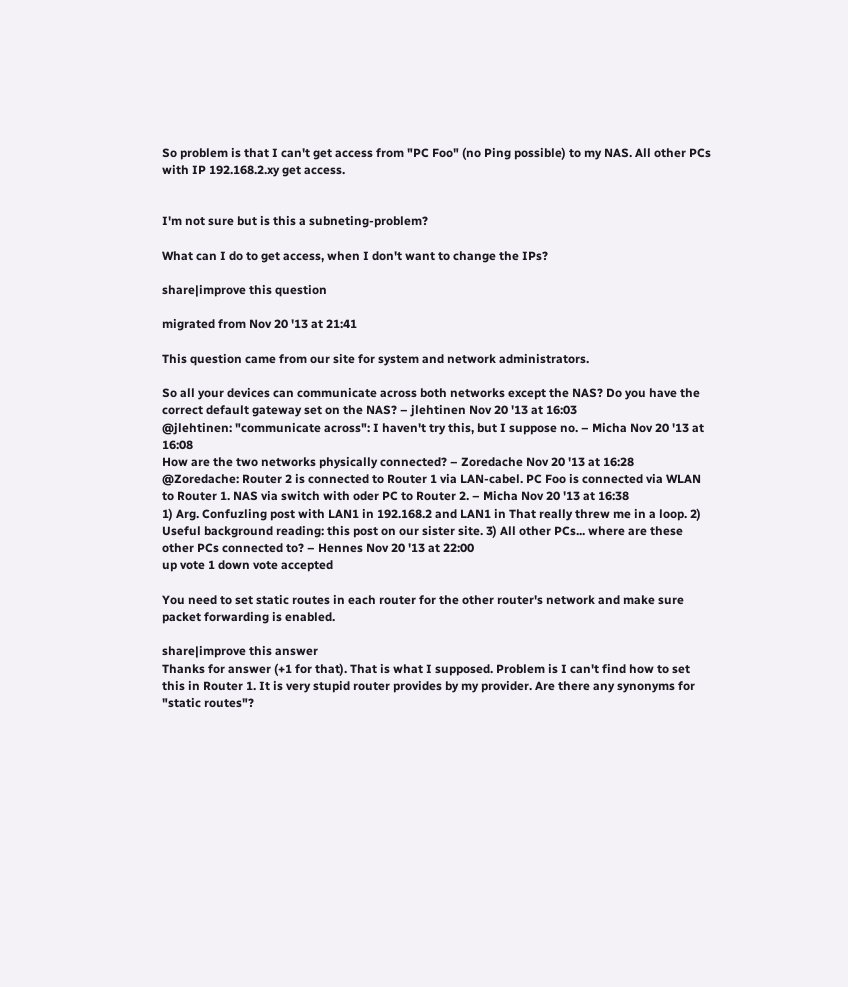So problem is that I can't get access from "PC Foo" (no Ping possible) to my NAS. All other PCs with IP 192.168.2.xy get access.


I'm not sure but is this a subneting-problem?

What can I do to get access, when I don't want to change the IPs?

share|improve this question

migrated from Nov 20 '13 at 21:41

This question came from our site for system and network administrators.

So all your devices can communicate across both networks except the NAS? Do you have the correct default gateway set on the NAS? – jlehtinen Nov 20 '13 at 16:03
@jlehtinen: "communicate across": I haven't try this, but I suppose no. – Micha Nov 20 '13 at 16:08
How are the two networks physically connected? – Zoredache Nov 20 '13 at 16:28
@Zoredache: Router 2 is connected to Router 1 via LAN-cabel. PC Foo is connected via WLAN to Router 1. NAS via switch with oder PC to Router 2. – Micha Nov 20 '13 at 16:38
1) Arg. Confuzling post with LAN1 in 192.168.2 and LAN1 in That really threw me in a loop. 2) Useful background reading: this post on our sister site. 3) All other PCs... where are these other PCs connected to? – Hennes Nov 20 '13 at 22:00
up vote 1 down vote accepted

You need to set static routes in each router for the other router's network and make sure packet forwarding is enabled.

share|improve this answer
Thanks for answer (+1 for that). That is what I supposed. Problem is I can't find how to set this in Router 1. It is very stupid router provides by my provider. Are there any synonyms for "static routes"?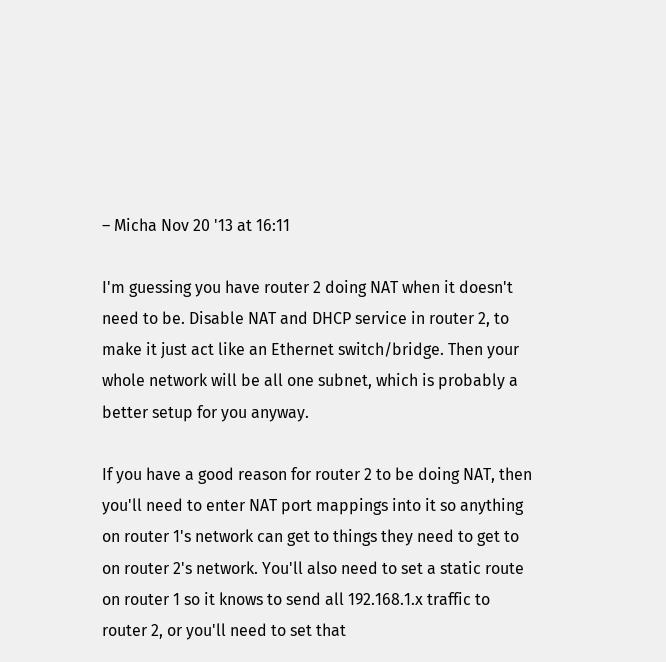– Micha Nov 20 '13 at 16:11

I'm guessing you have router 2 doing NAT when it doesn't need to be. Disable NAT and DHCP service in router 2, to make it just act like an Ethernet switch/bridge. Then your whole network will be all one subnet, which is probably a better setup for you anyway.

If you have a good reason for router 2 to be doing NAT, then you'll need to enter NAT port mappings into it so anything on router 1's network can get to things they need to get to on router 2's network. You'll also need to set a static route on router 1 so it knows to send all 192.168.1.x traffic to router 2, or you'll need to set that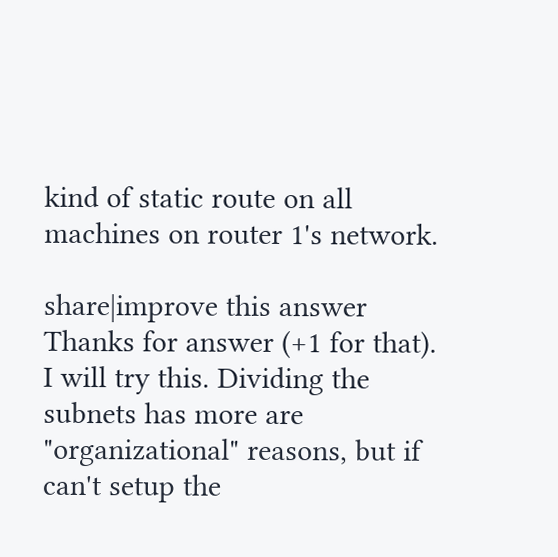kind of static route on all machines on router 1's network.

share|improve this answer
Thanks for answer (+1 for that). I will try this. Dividing the subnets has more are "organizational" reasons, but if can't setup the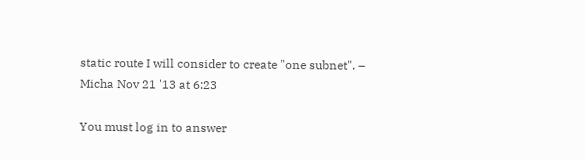static route I will consider to create "one subnet". – Micha Nov 21 '13 at 6:23

You must log in to answer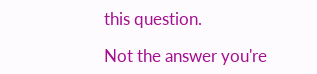this question.

Not the answer you're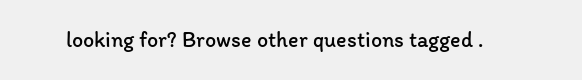looking for? Browse other questions tagged .